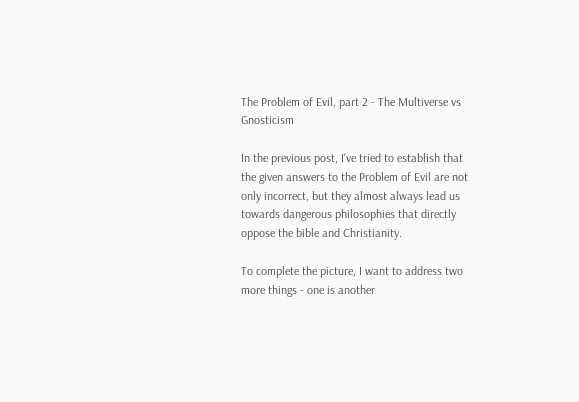The Problem of Evil, part 2 - The Multiverse vs Gnosticism

In the previous post, I've tried to establish that the given answers to the Problem of Evil are not only incorrect, but they almost always lead us towards dangerous philosophies that directly oppose the bible and Christianity.

To complete the picture, I want to address two more things - one is another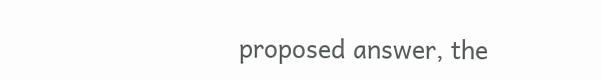proposed answer, the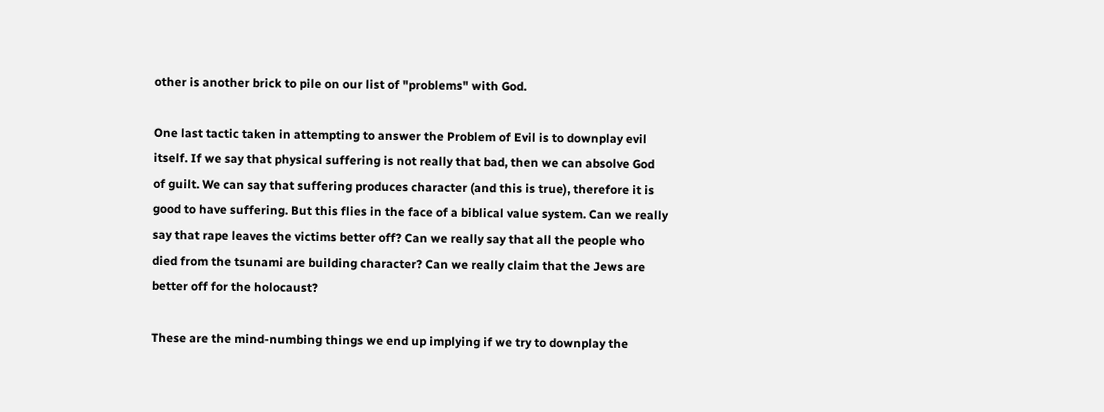other is another brick to pile on our list of "problems" with God.

One last tactic taken in attempting to answer the Problem of Evil is to downplay evil itself. If we say that physical suffering is not really that bad, then we can absolve God of guilt. We can say that suffering produces character (and this is true), therefore it is good to have suffering. But this flies in the face of a biblical value system. Can we really say that rape leaves the victims better off? Can we really say that all the people who died from the tsunami are building character? Can we really claim that the Jews are better off for the holocaust?

These are the mind-numbing things we end up implying if we try to downplay the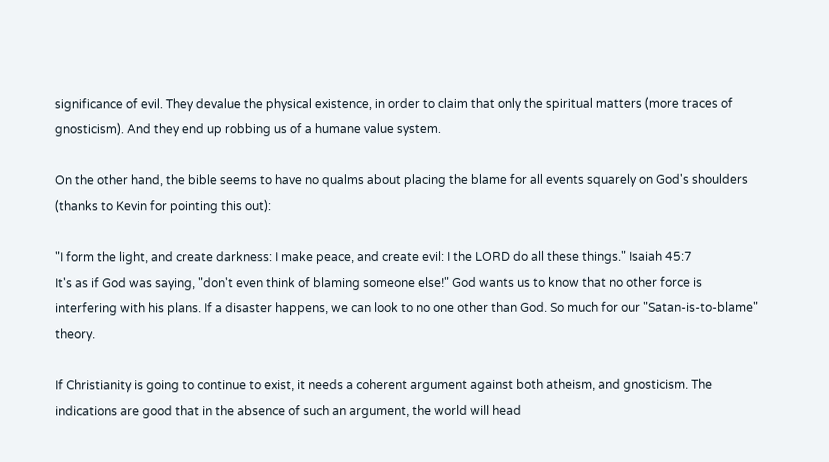significance of evil. They devalue the physical existence, in order to claim that only the spiritual matters (more traces of gnosticism). And they end up robbing us of a humane value system.

On the other hand, the bible seems to have no qualms about placing the blame for all events squarely on God's shoulders (thanks to Kevin for pointing this out):

"I form the light, and create darkness: I make peace, and create evil: I the LORD do all these things." Isaiah 45:7
It's as if God was saying, "don't even think of blaming someone else!" God wants us to know that no other force is interfering with his plans. If a disaster happens, we can look to no one other than God. So much for our "Satan-is-to-blame" theory.

If Christianity is going to continue to exist, it needs a coherent argument against both atheism, and gnosticism. The indications are good that in the absence of such an argument, the world will head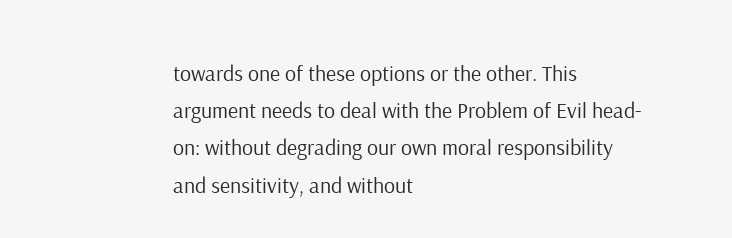towards one of these options or the other. This argument needs to deal with the Problem of Evil head-on: without degrading our own moral responsibility and sensitivity, and without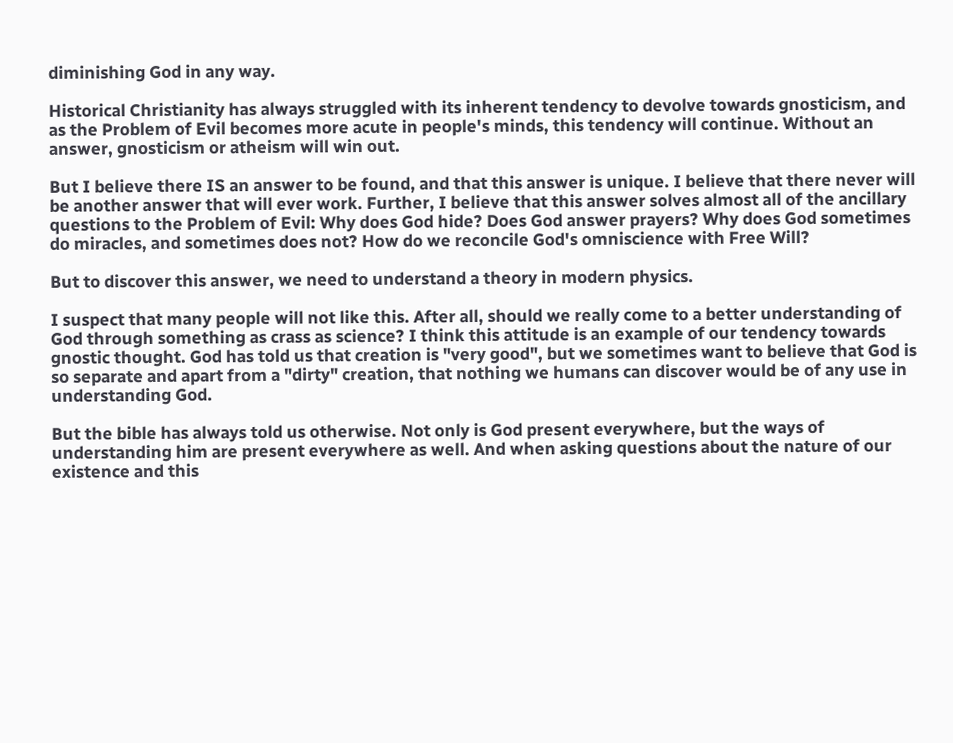diminishing God in any way.

Historical Christianity has always struggled with its inherent tendency to devolve towards gnosticism, and as the Problem of Evil becomes more acute in people's minds, this tendency will continue. Without an answer, gnosticism or atheism will win out.

But I believe there IS an answer to be found, and that this answer is unique. I believe that there never will be another answer that will ever work. Further, I believe that this answer solves almost all of the ancillary questions to the Problem of Evil: Why does God hide? Does God answer prayers? Why does God sometimes do miracles, and sometimes does not? How do we reconcile God's omniscience with Free Will?

But to discover this answer, we need to understand a theory in modern physics.

I suspect that many people will not like this. After all, should we really come to a better understanding of God through something as crass as science? I think this attitude is an example of our tendency towards gnostic thought. God has told us that creation is "very good", but we sometimes want to believe that God is so separate and apart from a "dirty" creation, that nothing we humans can discover would be of any use in understanding God.

But the bible has always told us otherwise. Not only is God present everywhere, but the ways of understanding him are present everywhere as well. And when asking questions about the nature of our existence and this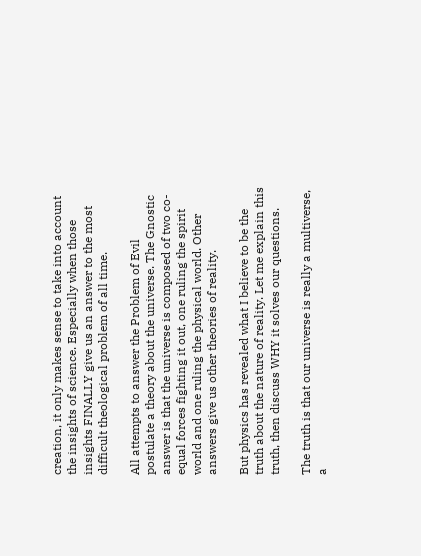creation, it only makes sense to take into account the insights of science. Especially when those insights FINALLY give us an answer to the most difficult theological problem of all time.

All attempts to answer the Problem of Evil postulate a theory about the universe. The Gnostic answer is that the universe is composed of two co-equal forces fighting it out, one ruling the spirit world and one ruling the physical world. Other answers give us other theories of reality.

But physics has revealed what I believe to be the truth about the nature of reality. Let me explain this truth, then discuss WHY it solves our questions.

The truth is that our universe is really a multiverse, a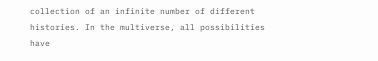collection of an infinite number of different histories. In the multiverse, all possibilities have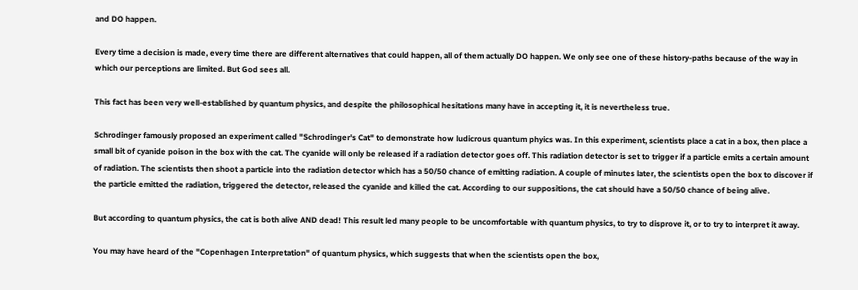and DO happen.

Every time a decision is made, every time there are different alternatives that could happen, all of them actually DO happen. We only see one of these history-paths because of the way in which our perceptions are limited. But God sees all.

This fact has been very well-established by quantum physics, and despite the philosophical hesitations many have in accepting it, it is nevertheless true.

Schrodinger famously proposed an experiment called "Schrodinger's Cat" to demonstrate how ludicrous quantum phyics was. In this experiment, scientists place a cat in a box, then place a small bit of cyanide poison in the box with the cat. The cyanide will only be released if a radiation detector goes off. This radiation detector is set to trigger if a particle emits a certain amount of radiation. The scientists then shoot a particle into the radiation detector which has a 50/50 chance of emitting radiation. A couple of minutes later, the scientists open the box to discover if the particle emitted the radiation, triggered the detector, released the cyanide and killed the cat. According to our suppositions, the cat should have a 50/50 chance of being alive.

But according to quantum physics, the cat is both alive AND dead! This result led many people to be uncomfortable with quantum physics, to try to disprove it, or to try to interpret it away.

You may have heard of the "Copenhagen Interpretation" of quantum physics, which suggests that when the scientists open the box,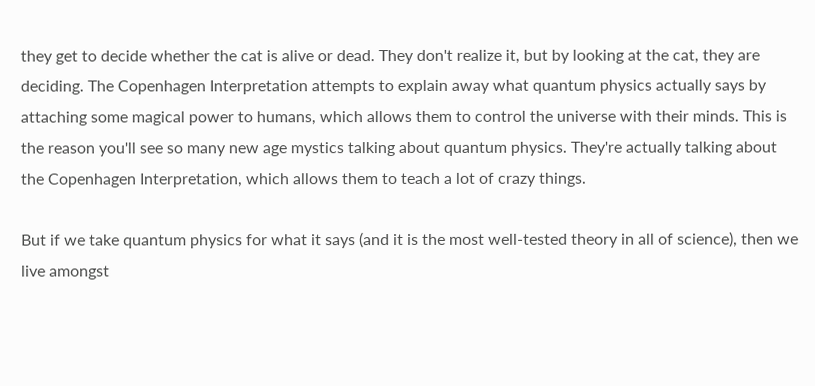they get to decide whether the cat is alive or dead. They don't realize it, but by looking at the cat, they are deciding. The Copenhagen Interpretation attempts to explain away what quantum physics actually says by attaching some magical power to humans, which allows them to control the universe with their minds. This is the reason you'll see so many new age mystics talking about quantum physics. They're actually talking about the Copenhagen Interpretation, which allows them to teach a lot of crazy things.

But if we take quantum physics for what it says (and it is the most well-tested theory in all of science), then we live amongst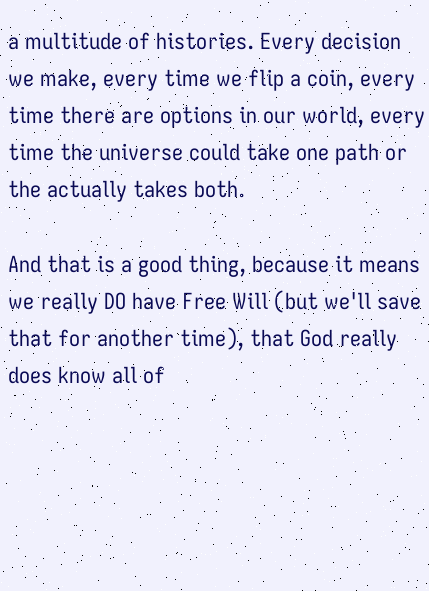a multitude of histories. Every decision we make, every time we flip a coin, every time there are options in our world, every time the universe could take one path or the actually takes both.

And that is a good thing, because it means we really DO have Free Will (but we'll save that for another time), that God really does know all of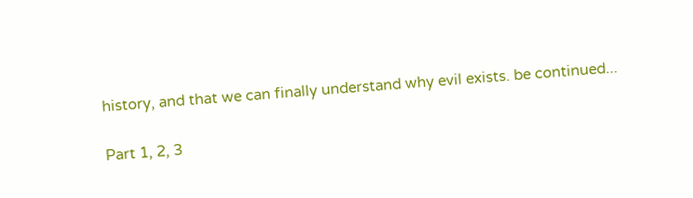history, and that we can finally understand why evil exists. be continued...

Part 1, 2, 3